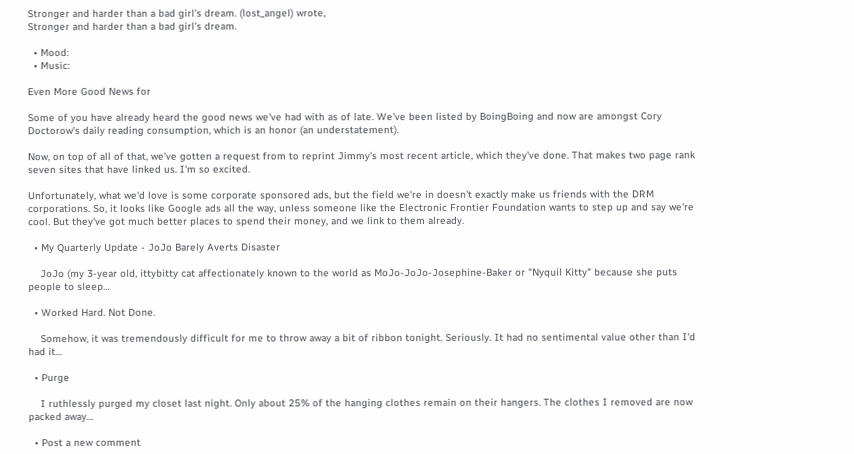Stronger and harder than a bad girl's dream. (lost_angel) wrote,
Stronger and harder than a bad girl's dream.

  • Mood:
  • Music:

Even More Good News for

Some of you have already heard the good news we've had with as of late. We've been listed by BoingBoing and now are amongst Cory Doctorow's daily reading consumption, which is an honor (an understatement).

Now, on top of all of that, we've gotten a request from to reprint Jimmy's most recent article, which they've done. That makes two page rank seven sites that have linked us. I'm so excited.

Unfortunately, what we'd love is some corporate sponsored ads, but the field we're in doesn't exactly make us friends with the DRM corporations. So, it looks like Google ads all the way, unless someone like the Electronic Frontier Foundation wants to step up and say we're cool. But they've got much better places to spend their money, and we link to them already.

  • My Quarterly Update - JoJo Barely Averts Disaster

    JoJo (my 3-year old, ittybitty cat affectionately known to the world as MoJo-JoJo-Josephine-Baker or "Nyquil Kitty" because she puts people to sleep…

  • Worked Hard. Not Done.

    Somehow, it was tremendously difficult for me to throw away a bit of ribbon tonight. Seriously. It had no sentimental value other than I'd had it…

  • Purge

    I ruthlessly purged my closet last night. Only about 25% of the hanging clothes remain on their hangers. The clothes I removed are now packed away…

  • Post a new comment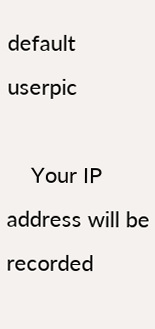default userpic

    Your IP address will be recorded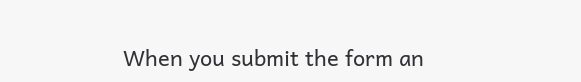When you submit the form an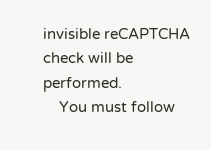invisible reCAPTCHA check will be performed.
    You must follow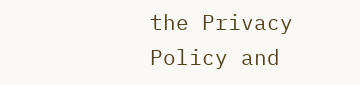the Privacy Policy and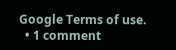Google Terms of use.
  • 1 comment